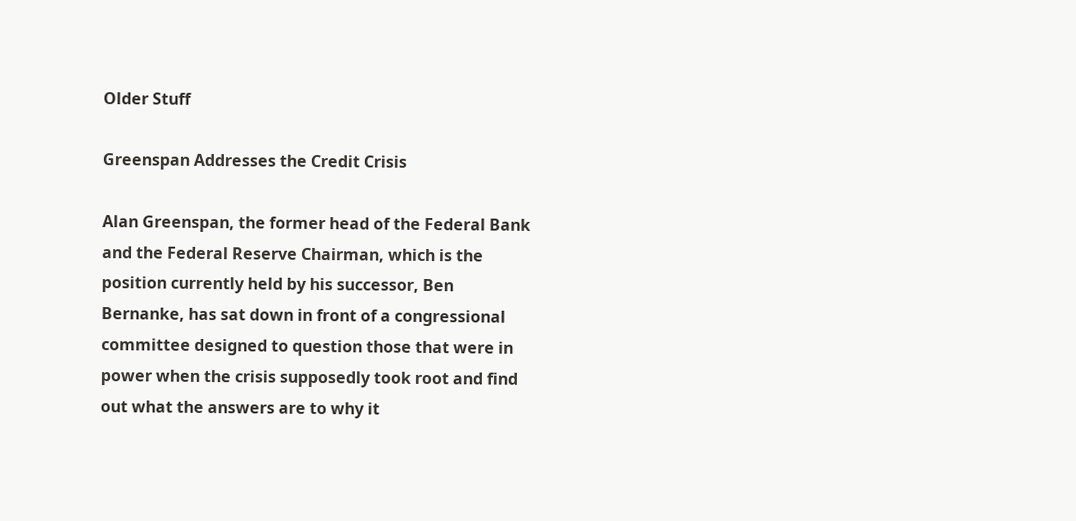Older Stuff

Greenspan Addresses the Credit Crisis

Alan Greenspan, the former head of the Federal Bank and the Federal Reserve Chairman, which is the position currently held by his successor, Ben Bernanke, has sat down in front of a congressional committee designed to question those that were in power when the crisis supposedly took root and find out what the answers are to why it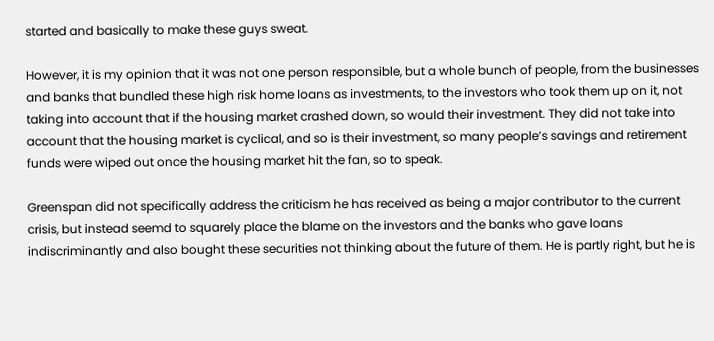started and basically to make these guys sweat.

However, it is my opinion that it was not one person responsible, but a whole bunch of people, from the businesses and banks that bundled these high risk home loans as investments, to the investors who took them up on it, not taking into account that if the housing market crashed down, so would their investment. They did not take into account that the housing market is cyclical, and so is their investment, so many people’s savings and retirement funds were wiped out once the housing market hit the fan, so to speak.

Greenspan did not specifically address the criticism he has received as being a major contributor to the current crisis, but instead seemd to squarely place the blame on the investors and the banks who gave loans indiscriminantly and also bought these securities not thinking about the future of them. He is partly right, but he is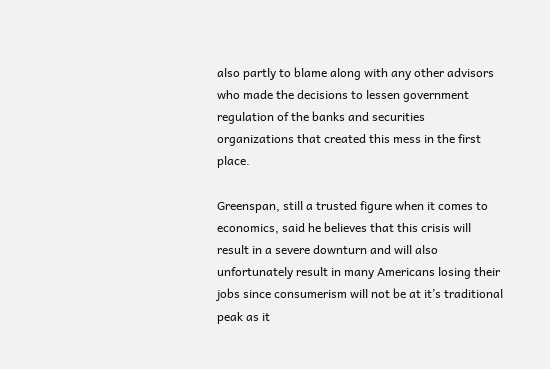also partly to blame along with any other advisors who made the decisions to lessen government regulation of the banks and securities organizations that created this mess in the first place.

Greenspan, still a trusted figure when it comes to economics, said he believes that this crisis will result in a severe downturn and will also unfortunately result in many Americans losing their jobs since consumerism will not be at it’s traditional peak as it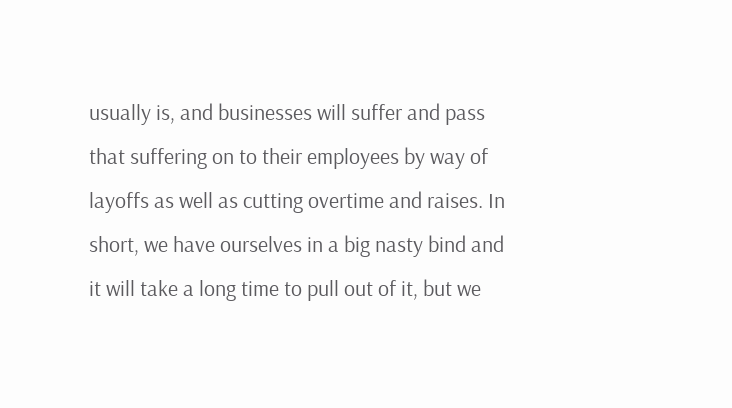usually is, and businesses will suffer and pass that suffering on to their employees by way of layoffs as well as cutting overtime and raises. In short, we have ourselves in a big nasty bind and it will take a long time to pull out of it, but we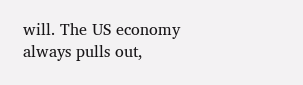will. The US economy always pulls out,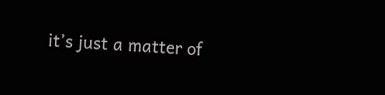it’s just a matter of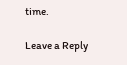time.

Leave a Reply